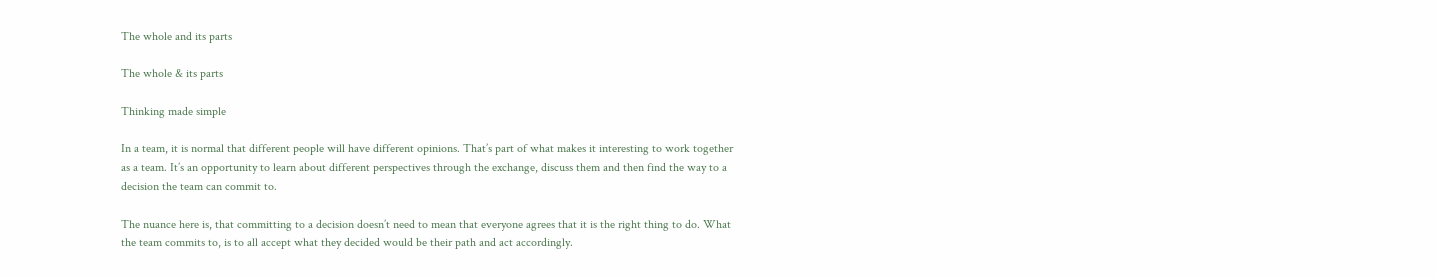The whole and its parts

The whole & its parts

Thinking made simple

In a team, it is normal that different people will have different opinions. That’s part of what makes it interesting to work together as a team. It’s an opportunity to learn about different perspectives through the exchange, discuss them and then find the way to a decision the team can commit to.

The nuance here is, that committing to a decision doesn’t need to mean that everyone agrees that it is the right thing to do. What the team commits to, is to all accept what they decided would be their path and act accordingly.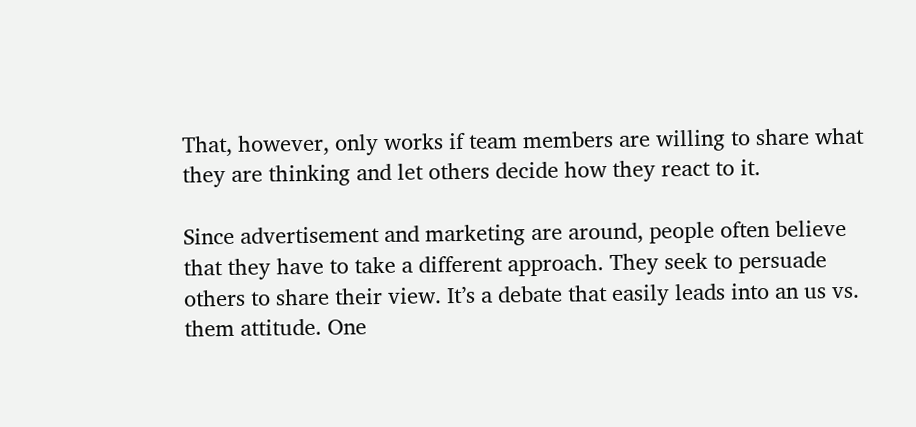That, however, only works if team members are willing to share what they are thinking and let others decide how they react to it.

Since advertisement and marketing are around, people often believe that they have to take a different approach. They seek to persuade others to share their view. It’s a debate that easily leads into an us vs. them attitude. One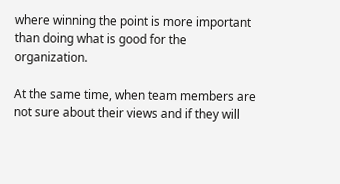where winning the point is more important than doing what is good for the organization.

At the same time, when team members are not sure about their views and if they will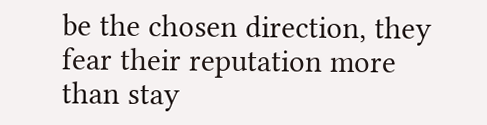be the chosen direction, they fear their reputation more than stay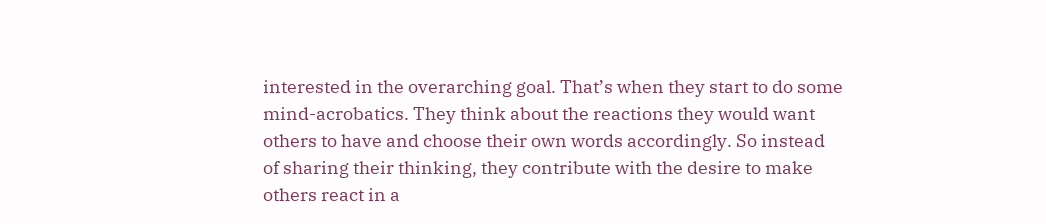interested in the overarching goal. That’s when they start to do some mind-acrobatics. They think about the reactions they would want others to have and choose their own words accordingly. So instead of sharing their thinking, they contribute with the desire to make others react in a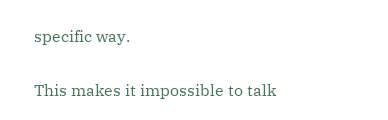specific way.

This makes it impossible to talk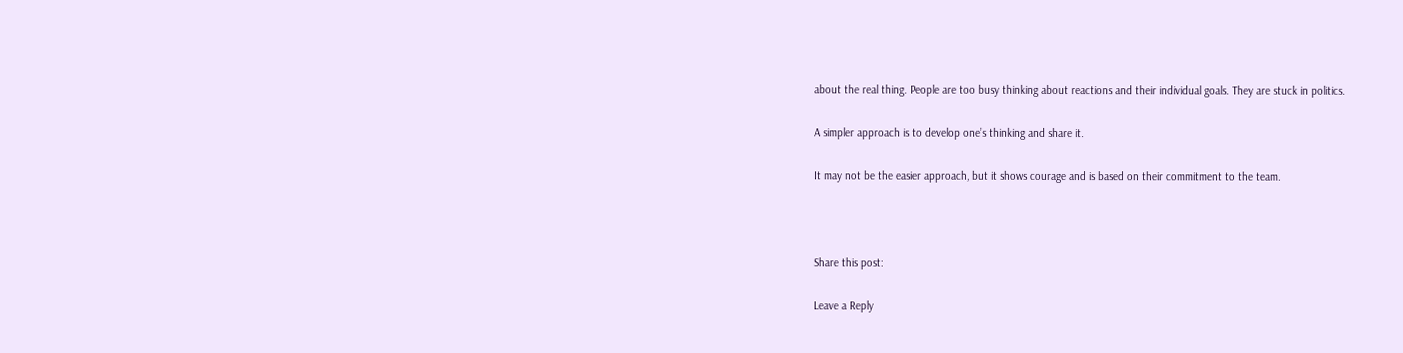about the real thing. People are too busy thinking about reactions and their individual goals. They are stuck in politics.

A simpler approach is to develop one’s thinking and share it.

It may not be the easier approach, but it shows courage and is based on their commitment to the team.



Share this post:

Leave a Reply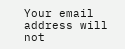Your email address will not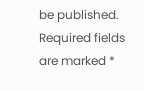be published. Required fields are marked *